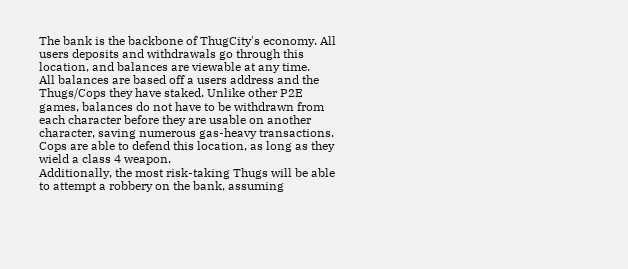The bank is the backbone of ThugCity's economy. All users deposits and withdrawals go through this location, and balances are viewable at any time.
All balances are based off a users address and the Thugs/Cops they have staked. Unlike other P2E games, balances do not have to be withdrawn from each character before they are usable on another character, saving numerous gas-heavy transactions.
Cops are able to defend this location, as long as they wield a class 4 weapon.
Additionally, the most risk-taking Thugs will be able to attempt a robbery on the bank, assuming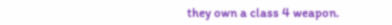they own a class 4 weapon.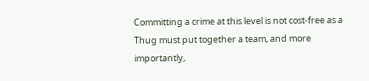Committing a crime at this level is not cost-free as a Thug must put together a team, and more importantly,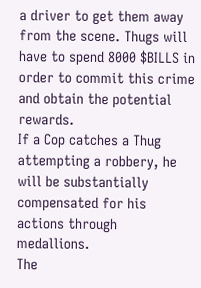a driver to get them away from the scene. Thugs will have to spend 8000 $BILLS in order to commit this crime and obtain the potential rewards.
If a Cop catches a Thug attempting a robbery, he will be substantially compensated for his actions through medallions.
The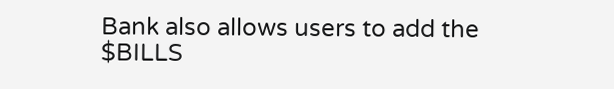Bank also allows users to add the $BILLS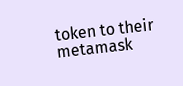token to their metamask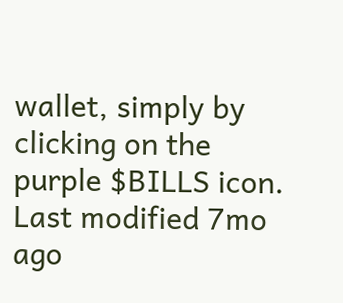wallet, simply by clicking on the purple $BILLS icon.
Last modified 7mo ago